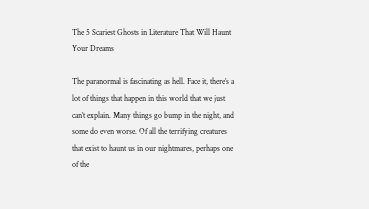The 5 Scariest Ghosts in Literature That Will Haunt Your Dreams

The paranormal is fascinating as hell. Face it, there’s a lot of things that happen in this world that we just can’t explain. Many things go bump in the night, and some do even worse. Of all the terrifying creatures that exist to haunt us in our nightmares, perhaps one of the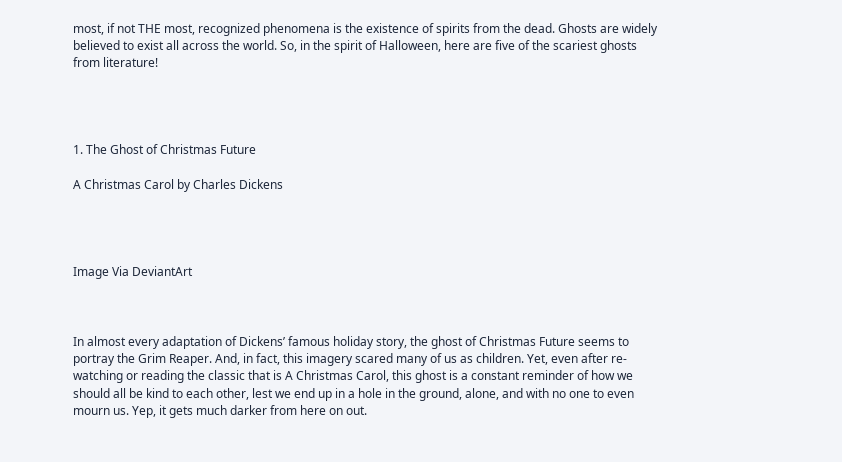most, if not THE most, recognized phenomena is the existence of spirits from the dead. Ghosts are widely believed to exist all across the world. So, in the spirit of Halloween, here are five of the scariest ghosts from literature!




1. The Ghost of Christmas Future

A Christmas Carol by Charles Dickens




Image Via DeviantArt



In almost every adaptation of Dickens’ famous holiday story, the ghost of Christmas Future seems to portray the Grim Reaper. And, in fact, this imagery scared many of us as children. Yet, even after re-watching or reading the classic that is A Christmas Carol, this ghost is a constant reminder of how we should all be kind to each other, lest we end up in a hole in the ground, alone, and with no one to even mourn us. Yep, it gets much darker from here on out.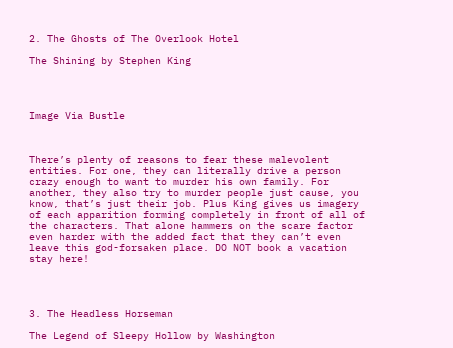2. The Ghosts of The Overlook Hotel

The Shining by Stephen King




Image Via Bustle



There’s plenty of reasons to fear these malevolent entities. For one, they can literally drive a person crazy enough to want to murder his own family. For another, they also try to murder people just cause, you know, that’s just their job. Plus King gives us imagery of each apparition forming completely in front of all of the characters. That alone hammers on the scare factor even harder with the added fact that they can’t even leave this god-forsaken place. DO NOT book a vacation stay here!




3. The Headless Horseman

The Legend of Sleepy Hollow by Washington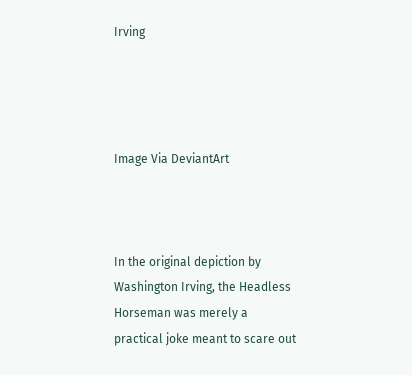Irving




Image Via DeviantArt



In the original depiction by Washington Irving, the Headless Horseman was merely a practical joke meant to scare out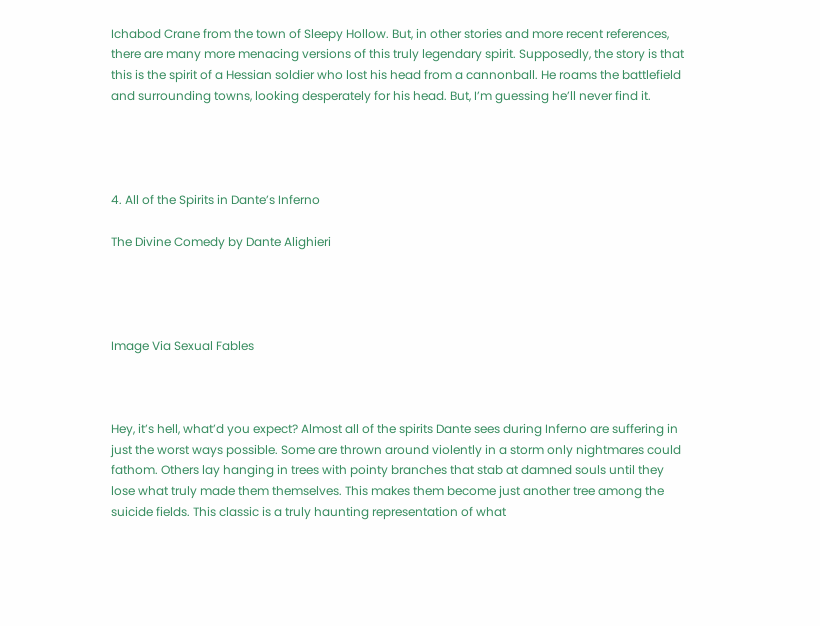Ichabod Crane from the town of Sleepy Hollow. But, in other stories and more recent references, there are many more menacing versions of this truly legendary spirit. Supposedly, the story is that this is the spirit of a Hessian soldier who lost his head from a cannonball. He roams the battlefield and surrounding towns, looking desperately for his head. But, I’m guessing he’ll never find it.




4. All of the Spirits in Dante’s Inferno

The Divine Comedy by Dante Alighieri




Image Via Sexual Fables



Hey, it’s hell, what’d you expect? Almost all of the spirits Dante sees during Inferno are suffering in just the worst ways possible. Some are thrown around violently in a storm only nightmares could fathom. Others lay hanging in trees with pointy branches that stab at damned souls until they lose what truly made them themselves. This makes them become just another tree among the suicide fields. This classic is a truly haunting representation of what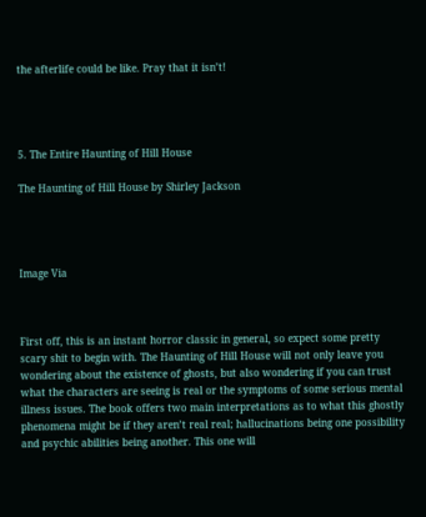the afterlife could be like. Pray that it isn’t!




5. The Entire Haunting of Hill House

The Haunting of Hill House by Shirley Jackson




Image Via



First off, this is an instant horror classic in general, so expect some pretty scary shit to begin with. The Haunting of Hill House will not only leave you wondering about the existence of ghosts, but also wondering if you can trust what the characters are seeing is real or the symptoms of some serious mental illness issues. The book offers two main interpretations as to what this ghostly phenomena might be if they aren’t real real; hallucinations being one possibility and psychic abilities being another. This one will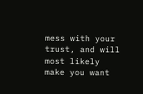mess with your trust, and will most likely make you want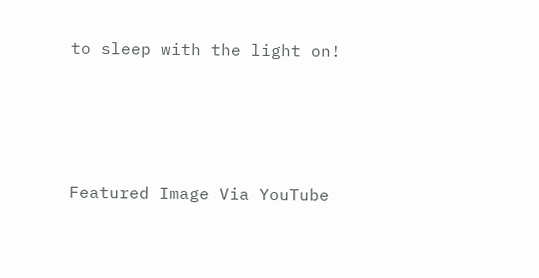to sleep with the light on!




Featured Image Via YouTube